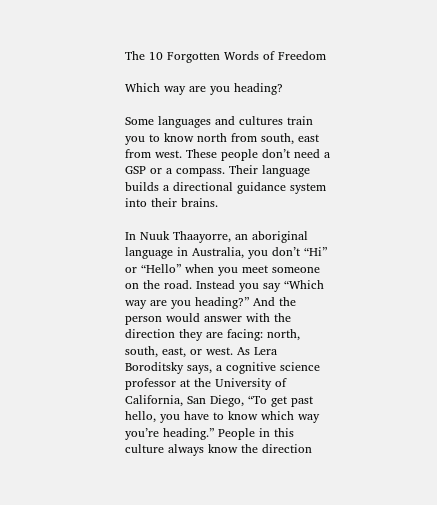The 10 Forgotten Words of Freedom

Which way are you heading?

Some languages and cultures train you to know north from south, east from west. These people don’t need a GSP or a compass. Their language builds a directional guidance system into their brains.

In Nuuk Thaayorre, an aboriginal language in Australia, you don’t “Hi” or “Hello” when you meet someone on the road. Instead you say “Which way are you heading?” And the person would answer with the direction they are facing: north, south, east, or west. As Lera Boroditsky says, a cognitive science professor at the University of California, San Diego, “To get past hello, you have to know which way you’re heading.” People in this culture always know the direction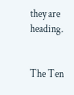they are heading.


The Ten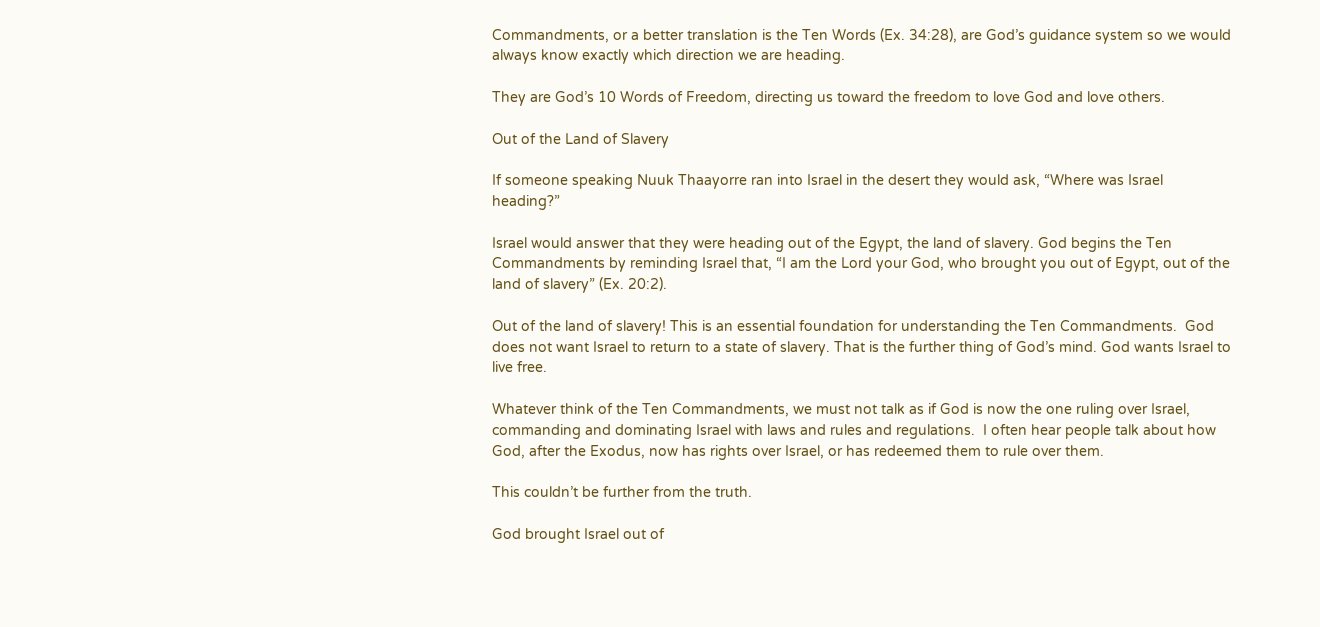Commandments, or a better translation is the Ten Words (Ex. 34:28), are God’s guidance system so we would always know exactly which direction we are heading.

They are God’s 10 Words of Freedom, directing us toward the freedom to love God and love others.

Out of the Land of Slavery

If someone speaking Nuuk Thaayorre ran into Israel in the desert they would ask, “Where was Israel heading?”

Israel would answer that they were heading out of the Egypt, the land of slavery. God begins the Ten Commandments by reminding Israel that, “I am the Lord your God, who brought you out of Egypt, out of the land of slavery” (Ex. 20:2).

Out of the land of slavery! This is an essential foundation for understanding the Ten Commandments.  God does not want Israel to return to a state of slavery. That is the further thing of God’s mind. God wants Israel to live free.

Whatever think of the Ten Commandments, we must not talk as if God is now the one ruling over Israel, commanding and dominating Israel with laws and rules and regulations.  I often hear people talk about how God, after the Exodus, now has rights over Israel, or has redeemed them to rule over them.

This couldn’t be further from the truth.

God brought Israel out of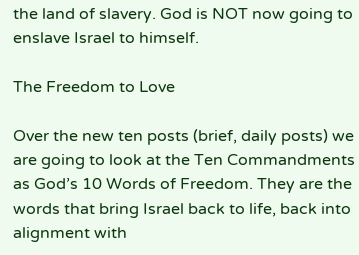the land of slavery. God is NOT now going to enslave Israel to himself.

The Freedom to Love

Over the new ten posts (brief, daily posts) we are going to look at the Ten Commandments as God’s 10 Words of Freedom. They are the words that bring Israel back to life, back into alignment with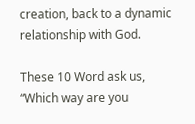creation, back to a dynamic relationship with God.

These 10 Word ask us, “Which way are you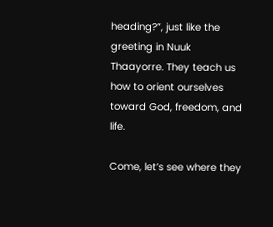heading?”, just like the greeting in Nuuk Thaayorre. They teach us how to orient ourselves toward God, freedom, and life.

Come, let’s see where they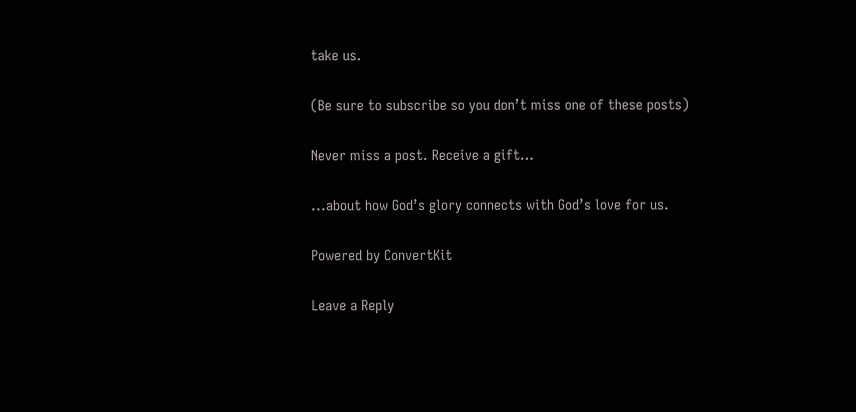take us.

(Be sure to subscribe so you don’t miss one of these posts)

Never miss a post. Receive a gift…

...about how God’s glory connects with God’s love for us.

Powered by ConvertKit

Leave a Reply